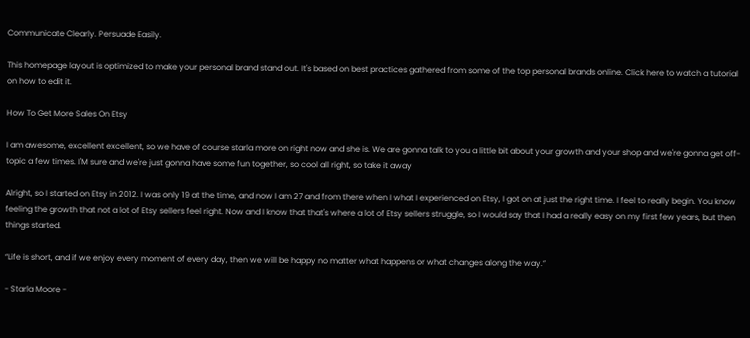Communicate Clearly. Persuade Easily.

This homepage layout is optimized to make your personal brand stand out. It's based on best practices gathered from some of the top personal brands online. Click here to watch a tutorial on how to edit it.

How To Get More Sales On Etsy

I am awesome, excellent excellent, so we have of course starla more on right now and she is. We are gonna talk to you a little bit about your growth and your shop and we're gonna get off-topic a few times. I'M sure and we're just gonna have some fun together, so cool all right, so take it away

Alright, so I started on Etsy in 2012. I was only 19 at the time, and now I am 27 and from there when I what I experienced on Etsy, I got on at just the right time. I feel to really begin. You know feeling the growth that not a lot of Etsy sellers feel right. Now and I know that that's where a lot of Etsy sellers struggle, so I would say that I had a really easy on my first few years, but then things started.

“Life is short, and if we enjoy every moment of every day, then we will be happy no matter what happens or what changes along the way.”

- Starla Moore -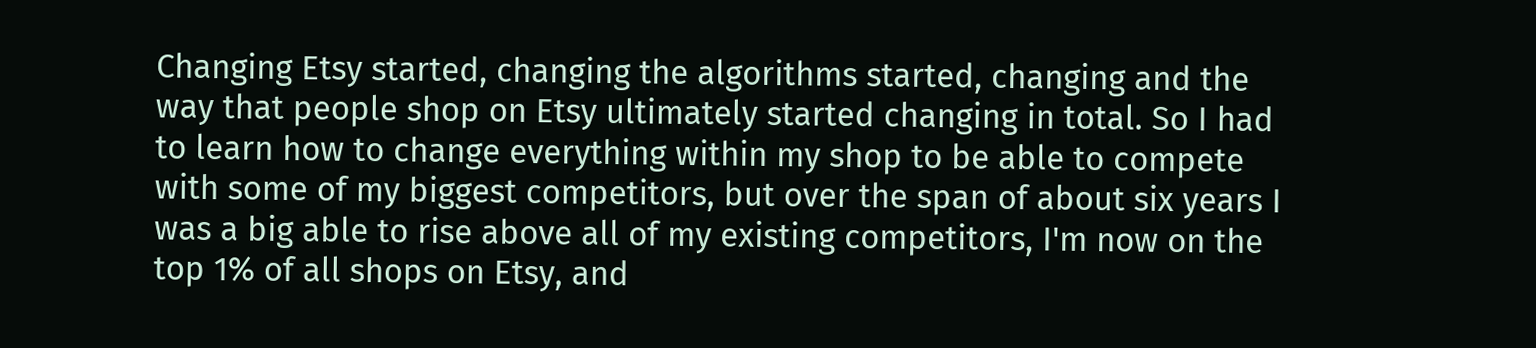Changing Etsy started, changing the algorithms started, changing and the way that people shop on Etsy ultimately started changing in total. So I had to learn how to change everything within my shop to be able to compete with some of my biggest competitors, but over the span of about six years I was a big able to rise above all of my existing competitors, I'm now on the top 1% of all shops on Etsy, and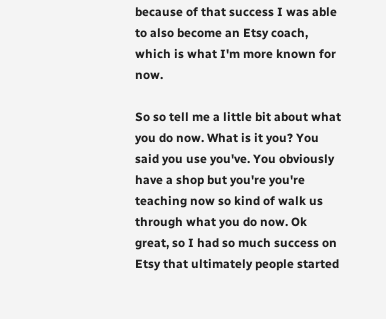because of that success I was able to also become an Etsy coach, which is what I'm more known for now.

So so tell me a little bit about what you do now. What is it you? You said you use you've. You obviously have a shop but you're you're teaching now so kind of walk us through what you do now. Ok great, so I had so much success on Etsy that ultimately people started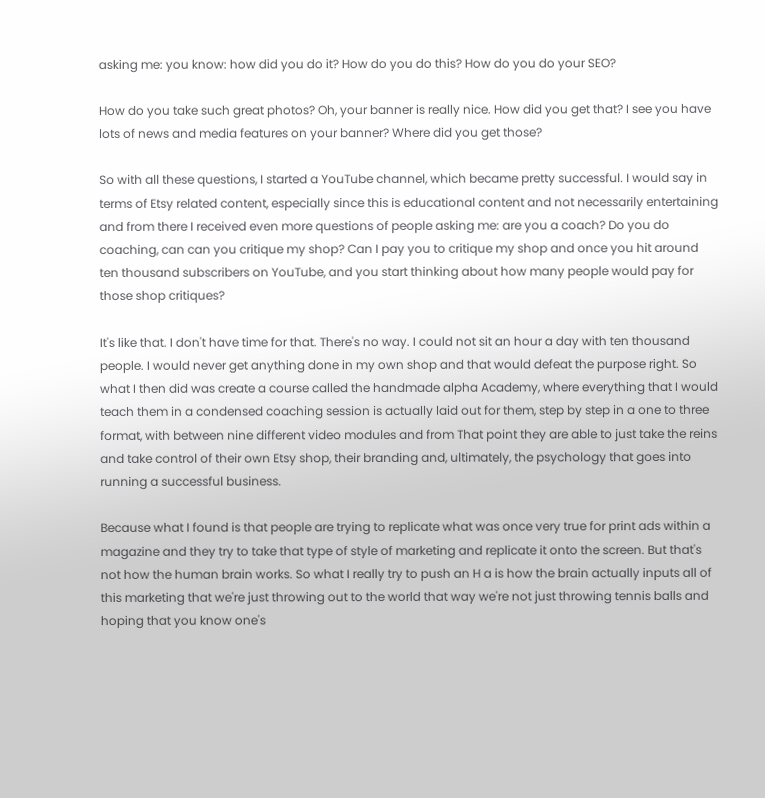asking me: you know: how did you do it? How do you do this? How do you do your SEO?

How do you take such great photos? Oh, your banner is really nice. How did you get that? I see you have lots of news and media features on your banner? Where did you get those?

So with all these questions, I started a YouTube channel, which became pretty successful. I would say in terms of Etsy related content, especially since this is educational content and not necessarily entertaining and from there I received even more questions of people asking me: are you a coach? Do you do coaching, can can you critique my shop? Can I pay you to critique my shop and once you hit around ten thousand subscribers on YouTube, and you start thinking about how many people would pay for those shop critiques?

It's like that. I don't have time for that. There's no way. I could not sit an hour a day with ten thousand people. I would never get anything done in my own shop and that would defeat the purpose right. So what I then did was create a course called the handmade alpha Academy, where everything that I would teach them in a condensed coaching session is actually laid out for them, step by step in a one to three format, with between nine different video modules and from That point they are able to just take the reins and take control of their own Etsy shop, their branding and, ultimately, the psychology that goes into running a successful business.

Because what I found is that people are trying to replicate what was once very true for print ads within a magazine and they try to take that type of style of marketing and replicate it onto the screen. But that's not how the human brain works. So what I really try to push an H a is how the brain actually inputs all of this marketing that we're just throwing out to the world that way we're not just throwing tennis balls and hoping that you know one's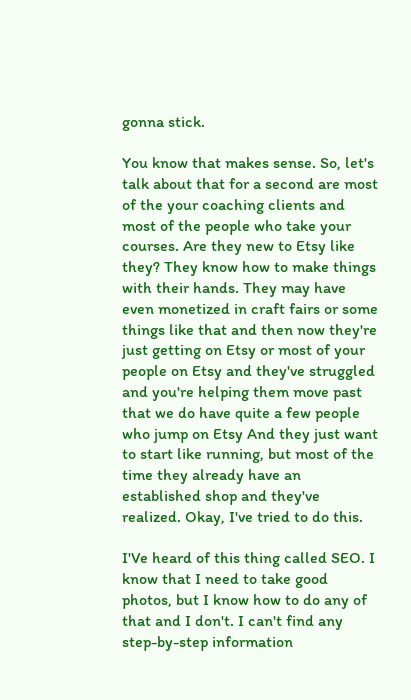gonna stick.

You know that makes sense. So, let's talk about that for a second are most of the your coaching clients and most of the people who take your courses. Are they new to Etsy like they? They know how to make things with their hands. They may have even monetized in craft fairs or some things like that and then now they're just getting on Etsy or most of your people on Etsy and they've struggled and you're helping them move past that we do have quite a few people who jump on Etsy And they just want to start like running, but most of the time they already have an established shop and they've realized. Okay, I've tried to do this.

I'Ve heard of this thing called SEO. I know that I need to take good photos, but I know how to do any of that and I don't. I can't find any step-by-step information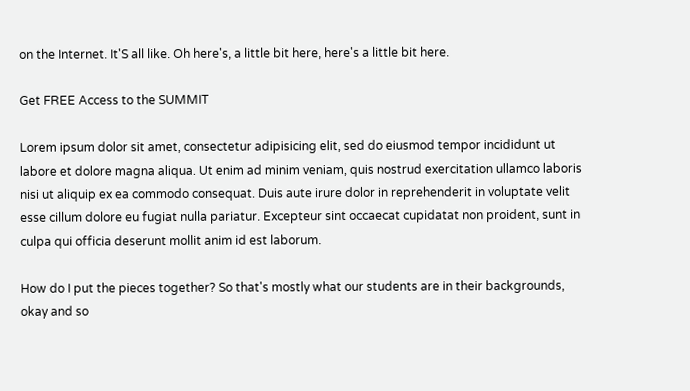on the Internet. It'S all like. Oh here's, a little bit here, here's a little bit here.

Get FREE Access to the SUMMIT

Lorem ipsum dolor sit amet, consectetur adipisicing elit, sed do eiusmod tempor incididunt ut labore et dolore magna aliqua. Ut enim ad minim veniam, quis nostrud exercitation ullamco laboris nisi ut aliquip ex ea commodo consequat. Duis aute irure dolor in reprehenderit in voluptate velit esse cillum dolore eu fugiat nulla pariatur. Excepteur sint occaecat cupidatat non proident, sunt in culpa qui officia deserunt mollit anim id est laborum.

How do I put the pieces together? So that's mostly what our students are in their backgrounds, okay and so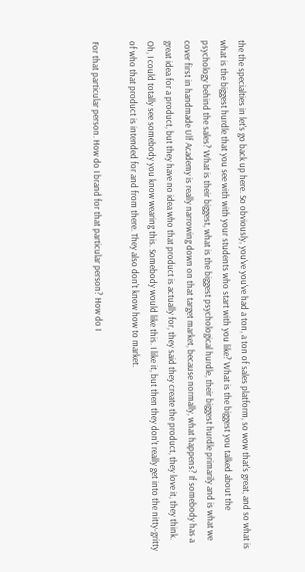the the specialties in let's go back up here. So obviously, you've you've had a ton, a ton of sales platform, so wow that's great, and so what is what is the biggest hurdle that you see with with your students who start with you like? What is the biggest you talked about the psychology behind the sales? What is their biggest, what is the biggest psychological hurdle, their biggest hurdle primarily and is what we cover first in handmade Ulf Academy is really narrowing down on that target market, because normally, what happens? If somebody has a great idea for a product, but they have no idea who that product is actually for, they said they create the product, they love it, they think. Oh, I could totally see somebody you know wearing this. Somebody would like this. I like it, but then they don't really get into the nitty-gritty of who that product is intended for and from there. They also don't know how to market.

For that particular person. How do I brand for that particular person? How do I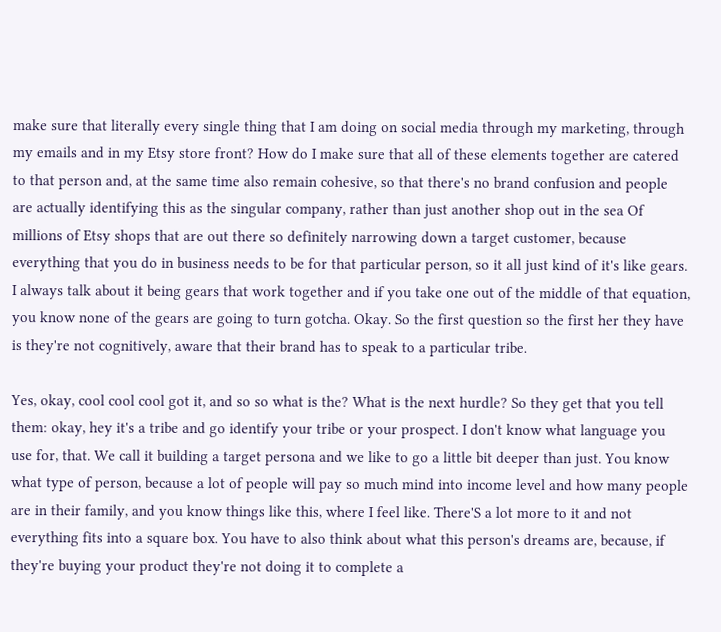make sure that literally every single thing that I am doing on social media through my marketing, through my emails and in my Etsy store front? How do I make sure that all of these elements together are catered to that person and, at the same time also remain cohesive, so that there's no brand confusion and people are actually identifying this as the singular company, rather than just another shop out in the sea Of millions of Etsy shops that are out there so definitely narrowing down a target customer, because everything that you do in business needs to be for that particular person, so it all just kind of it's like gears. I always talk about it being gears that work together and if you take one out of the middle of that equation, you know none of the gears are going to turn gotcha. Okay. So the first question so the first her they have is they're not cognitively, aware that their brand has to speak to a particular tribe.

Yes, okay, cool cool cool got it, and so so what is the? What is the next hurdle? So they get that you tell them: okay, hey it's a tribe and go identify your tribe or your prospect. I don't know what language you use for, that. We call it building a target persona and we like to go a little bit deeper than just. You know what type of person, because a lot of people will pay so much mind into income level and how many people are in their family, and you know things like this, where I feel like. There'S a lot more to it and not everything fits into a square box. You have to also think about what this person's dreams are, because, if they're buying your product they're not doing it to complete a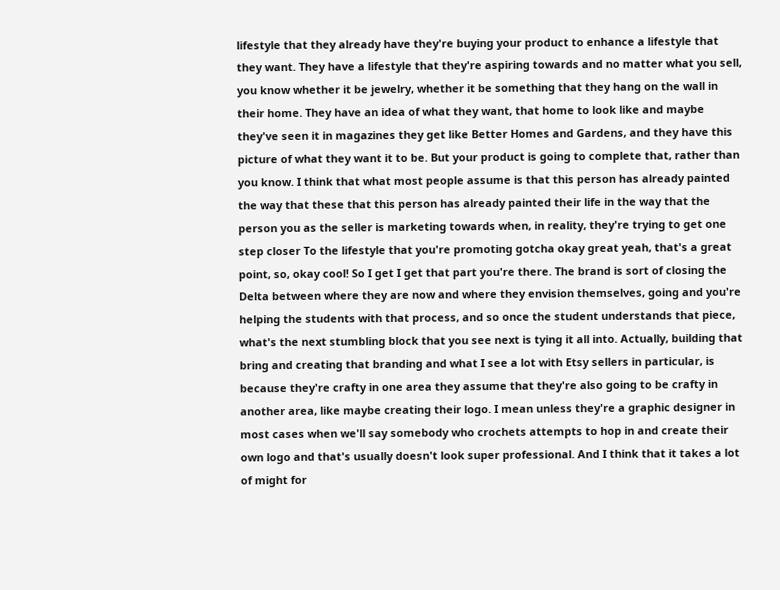lifestyle that they already have they're buying your product to enhance a lifestyle that they want. They have a lifestyle that they're aspiring towards and no matter what you sell, you know whether it be jewelry, whether it be something that they hang on the wall in their home. They have an idea of what they want, that home to look like and maybe they've seen it in magazines they get like Better Homes and Gardens, and they have this picture of what they want it to be. But your product is going to complete that, rather than you know. I think that what most people assume is that this person has already painted the way that these that this person has already painted their life in the way that the person you as the seller is marketing towards when, in reality, they're trying to get one step closer To the lifestyle that you're promoting gotcha okay great yeah, that's a great point, so, okay cool! So I get I get that part you're there. The brand is sort of closing the Delta between where they are now and where they envision themselves, going and you're helping the students with that process, and so once the student understands that piece, what's the next stumbling block that you see next is tying it all into. Actually, building that bring and creating that branding and what I see a lot with Etsy sellers in particular, is because they're crafty in one area they assume that they're also going to be crafty in another area, like maybe creating their logo. I mean unless they're a graphic designer in most cases when we'll say somebody who crochets attempts to hop in and create their own logo and that's usually doesn't look super professional. And I think that it takes a lot of might for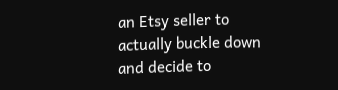an Etsy seller to actually buckle down and decide to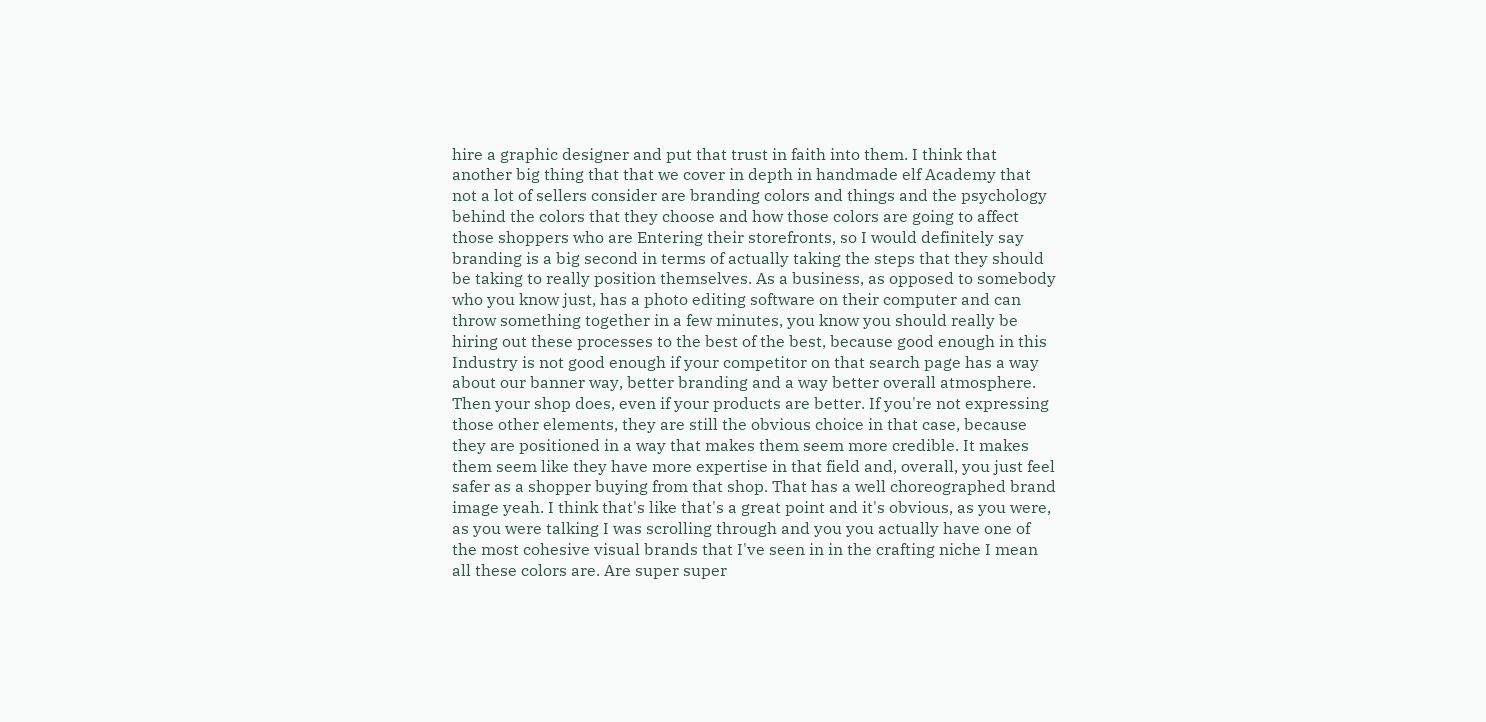hire a graphic designer and put that trust in faith into them. I think that another big thing that that we cover in depth in handmade elf Academy that not a lot of sellers consider are branding colors and things and the psychology behind the colors that they choose and how those colors are going to affect those shoppers who are Entering their storefronts, so I would definitely say branding is a big second in terms of actually taking the steps that they should be taking to really position themselves. As a business, as opposed to somebody who you know just, has a photo editing software on their computer and can throw something together in a few minutes, you know you should really be hiring out these processes to the best of the best, because good enough in this Industry is not good enough if your competitor on that search page has a way about our banner way, better branding and a way better overall atmosphere. Then your shop does, even if your products are better. If you're not expressing those other elements, they are still the obvious choice in that case, because they are positioned in a way that makes them seem more credible. It makes them seem like they have more expertise in that field and, overall, you just feel safer as a shopper buying from that shop. That has a well choreographed brand image yeah. I think that's like that's a great point and it's obvious, as you were, as you were talking I was scrolling through and you you actually have one of the most cohesive visual brands that I've seen in in the crafting niche I mean all these colors are. Are super super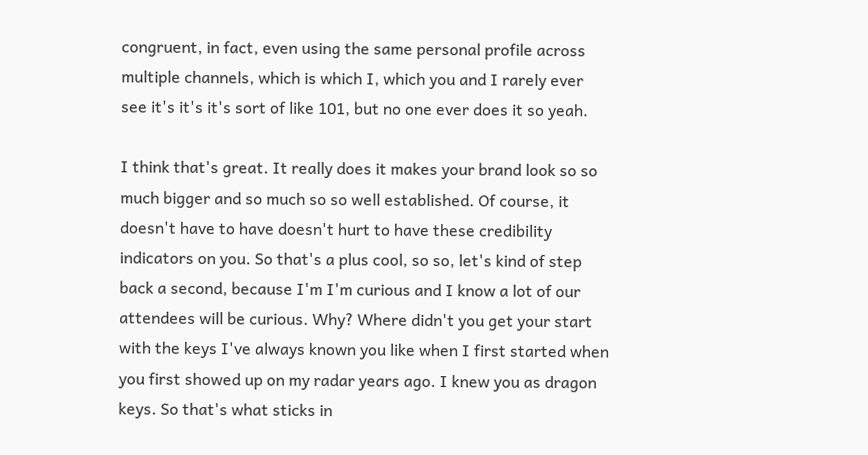congruent, in fact, even using the same personal profile across multiple channels, which is which I, which you and I rarely ever see it's it's it's sort of like 101, but no one ever does it so yeah.

I think that's great. It really does it makes your brand look so so much bigger and so much so so well established. Of course, it doesn't have to have doesn't hurt to have these credibility indicators on you. So that's a plus cool, so so, let's kind of step back a second, because I'm I'm curious and I know a lot of our attendees will be curious. Why? Where didn't you get your start with the keys I've always known you like when I first started when you first showed up on my radar years ago. I knew you as dragon keys. So that's what sticks in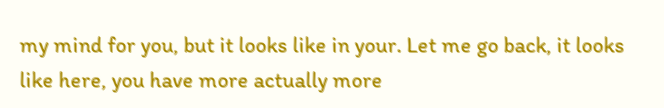my mind for you, but it looks like in your. Let me go back, it looks like here, you have more actually more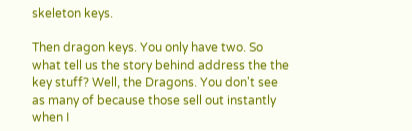skeleton keys.

Then dragon keys. You only have two. So what tell us the story behind address the the key stuff? Well, the Dragons. You don't see as many of because those sell out instantly when I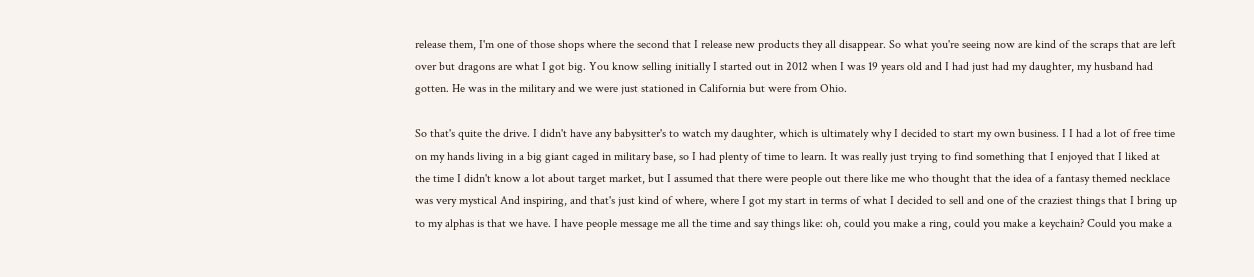release them, I'm one of those shops where the second that I release new products they all disappear. So what you're seeing now are kind of the scraps that are left over but dragons are what I got big. You know selling initially I started out in 2012 when I was 19 years old and I had just had my daughter, my husband had gotten. He was in the military and we were just stationed in California but were from Ohio.

So that's quite the drive. I didn't have any babysitter's to watch my daughter, which is ultimately why I decided to start my own business. I I had a lot of free time on my hands living in a big giant caged in military base, so I had plenty of time to learn. It was really just trying to find something that I enjoyed that I liked at the time I didn't know a lot about target market, but I assumed that there were people out there like me who thought that the idea of a fantasy themed necklace was very mystical And inspiring, and that's just kind of where, where I got my start in terms of what I decided to sell and one of the craziest things that I bring up to my alphas is that we have. I have people message me all the time and say things like: oh, could you make a ring, could you make a keychain? Could you make a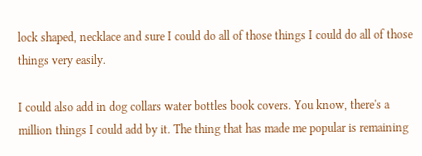lock shaped, necklace and sure I could do all of those things I could do all of those things very easily.

I could also add in dog collars water bottles book covers. You know, there's a million things I could add by it. The thing that has made me popular is remaining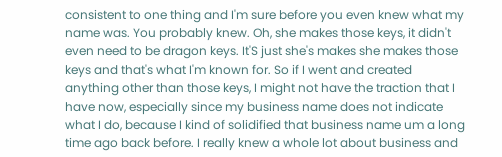consistent to one thing and I'm sure before you even knew what my name was. You probably knew. Oh, she makes those keys, it didn't even need to be dragon keys. It'S just she's makes she makes those keys and that's what I'm known for. So if I went and created anything other than those keys, I might not have the traction that I have now, especially since my business name does not indicate what I do, because I kind of solidified that business name um a long time ago back before. I really knew a whole lot about business and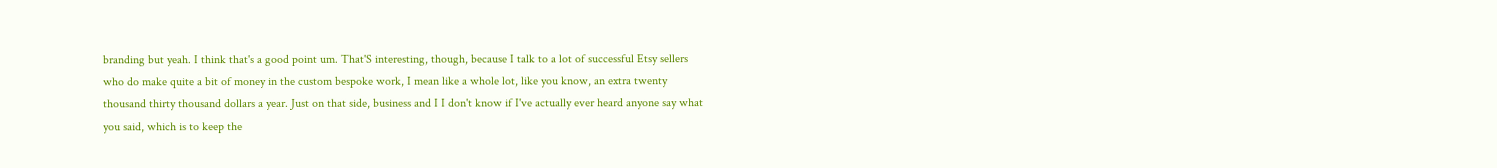branding but yeah. I think that's a good point um. That'S interesting, though, because I talk to a lot of successful Etsy sellers who do make quite a bit of money in the custom bespoke work, I mean like a whole lot, like you know, an extra twenty thousand thirty thousand dollars a year. Just on that side, business and I I don't know if I've actually ever heard anyone say what you said, which is to keep the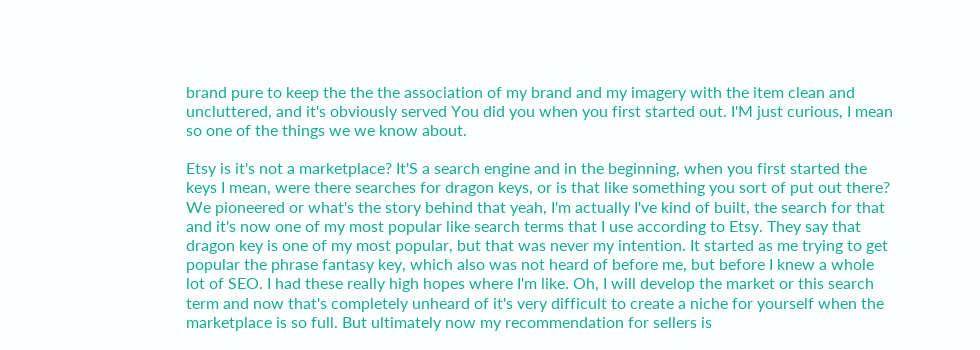brand pure to keep the the the association of my brand and my imagery with the item clean and uncluttered, and it's obviously served You did you when you first started out. I'M just curious, I mean so one of the things we we know about.

Etsy is it's not a marketplace? It'S a search engine and in the beginning, when you first started the keys I mean, were there searches for dragon keys, or is that like something you sort of put out there? We pioneered or what's the story behind that yeah, I'm actually I've kind of built, the search for that and it's now one of my most popular like search terms that I use according to Etsy. They say that dragon key is one of my most popular, but that was never my intention. It started as me trying to get popular the phrase fantasy key, which also was not heard of before me, but before I knew a whole lot of SEO. I had these really high hopes where I'm like. Oh, I will develop the market or this search term and now that's completely unheard of it's very difficult to create a niche for yourself when the marketplace is so full. But ultimately now my recommendation for sellers is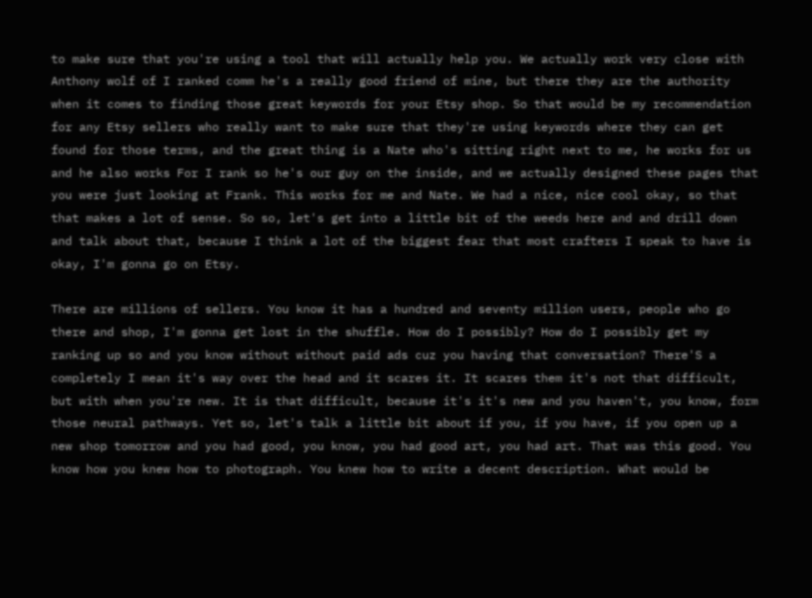to make sure that you're using a tool that will actually help you. We actually work very close with Anthony wolf of I ranked comm he's a really good friend of mine, but there they are the authority when it comes to finding those great keywords for your Etsy shop. So that would be my recommendation for any Etsy sellers who really want to make sure that they're using keywords where they can get found for those terms, and the great thing is a Nate who's sitting right next to me, he works for us and he also works For I rank so he's our guy on the inside, and we actually designed these pages that you were just looking at Frank. This works for me and Nate. We had a nice, nice cool okay, so that that makes a lot of sense. So so, let's get into a little bit of the weeds here and and drill down and talk about that, because I think a lot of the biggest fear that most crafters I speak to have is okay, I'm gonna go on Etsy.

There are millions of sellers. You know it has a hundred and seventy million users, people who go there and shop, I'm gonna get lost in the shuffle. How do I possibly? How do I possibly get my ranking up so and you know without without paid ads cuz you having that conversation? There'S a completely I mean it's way over the head and it scares it. It scares them it's not that difficult, but with when you're new. It is that difficult, because it's it's new and you haven't, you know, form those neural pathways. Yet so, let's talk a little bit about if you, if you have, if you open up a new shop tomorrow and you had good, you know, you had good art, you had art. That was this good. You know how you knew how to photograph. You knew how to write a decent description. What would be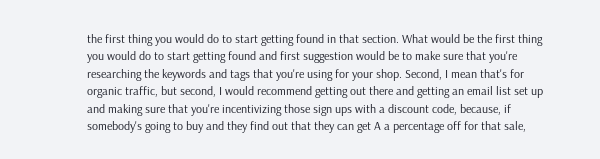the first thing you would do to start getting found in that section. What would be the first thing you would do to start getting found and first suggestion would be to make sure that you're researching the keywords and tags that you're using for your shop. Second, I mean that's for organic traffic, but second, I would recommend getting out there and getting an email list set up and making sure that you're incentivizing those sign ups with a discount code, because, if somebody's going to buy and they find out that they can get A a percentage off for that sale,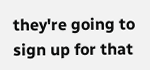they're going to sign up for that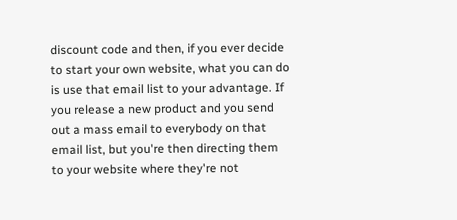discount code and then, if you ever decide to start your own website, what you can do is use that email list to your advantage. If you release a new product and you send out a mass email to everybody on that email list, but you're then directing them to your website where they're not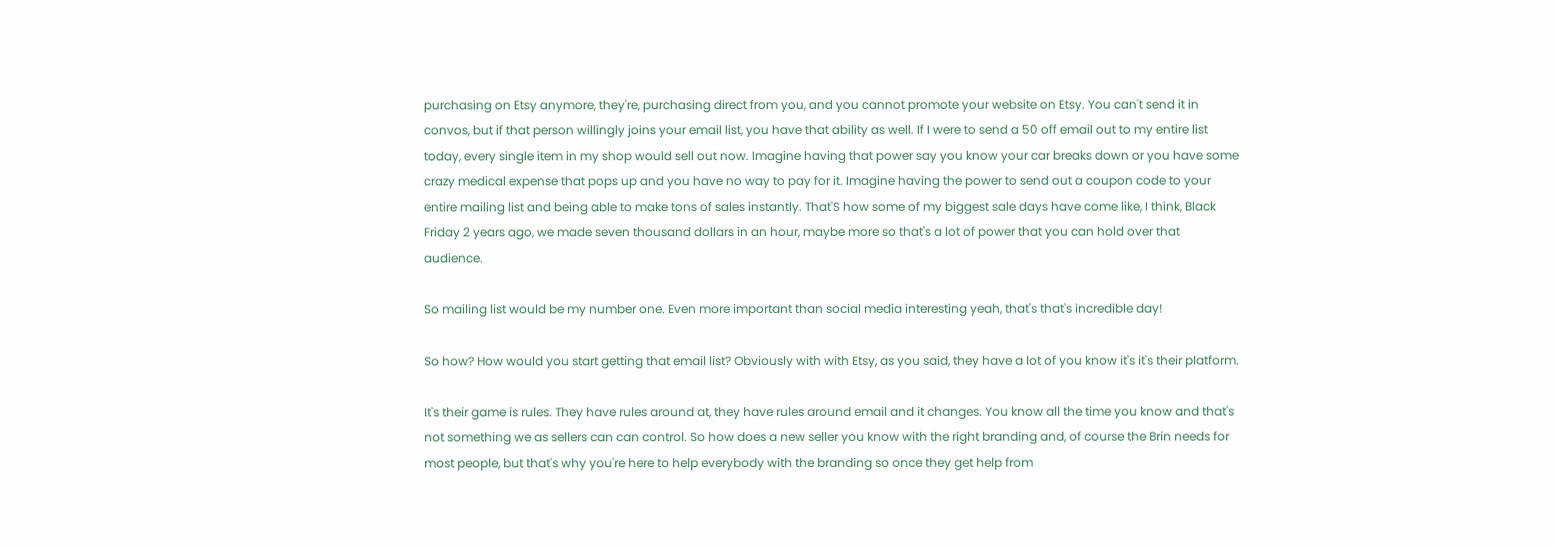purchasing on Etsy anymore, they're, purchasing direct from you, and you cannot promote your website on Etsy. You can't send it in convos, but if that person willingly joins your email list, you have that ability as well. If I were to send a 50 off email out to my entire list today, every single item in my shop would sell out now. Imagine having that power say you know your car breaks down or you have some crazy medical expense that pops up and you have no way to pay for it. Imagine having the power to send out a coupon code to your entire mailing list and being able to make tons of sales instantly. That'S how some of my biggest sale days have come like, I think, Black Friday 2 years ago, we made seven thousand dollars in an hour, maybe more so that's a lot of power that you can hold over that audience.

So mailing list would be my number one. Even more important than social media interesting yeah, that's that's incredible day!

So how? How would you start getting that email list? Obviously with with Etsy, as you said, they have a lot of you know it's it's their platform.

It's their game is rules. They have rules around at, they have rules around email and it changes. You know all the time you know and that's not something we as sellers can can control. So how does a new seller you know with the right branding and, of course the Brin needs for most people, but that's why you're here to help everybody with the branding so once they get help from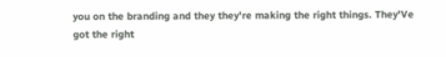you on the branding and they they're making the right things. They'Ve got the right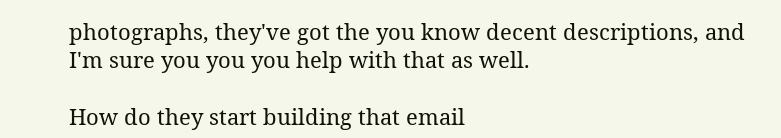photographs, they've got the you know decent descriptions, and I'm sure you you you help with that as well.

How do they start building that email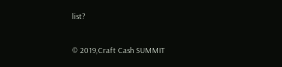list?

© 2019,Craft Cash SUMMIT